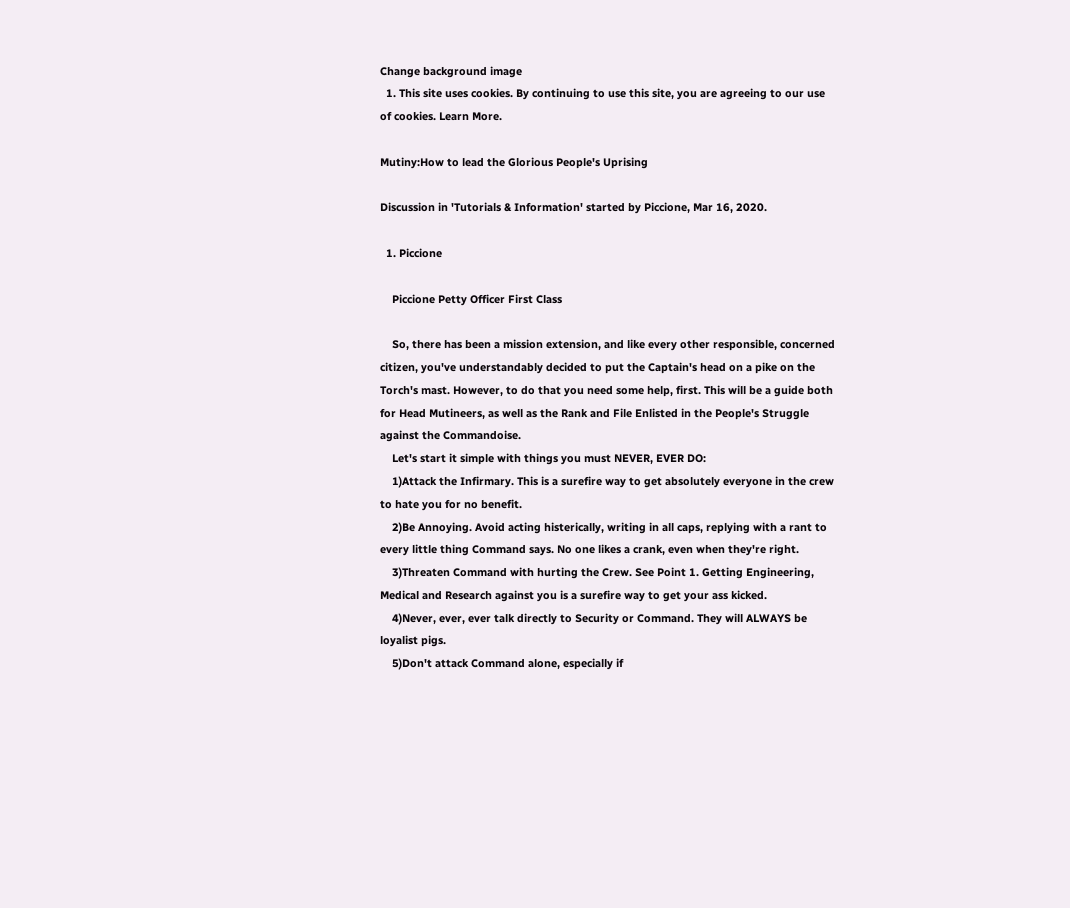Change background image
  1. This site uses cookies. By continuing to use this site, you are agreeing to our use of cookies. Learn More.

Mutiny:How to lead the Glorious People's Uprising

Discussion in 'Tutorials & Information' started by Piccione, Mar 16, 2020.

  1. Piccione

    Piccione Petty Officer First Class

    So, there has been a mission extension, and like every other responsible, concerned citizen, you've understandably decided to put the Captain's head on a pike on the Torch's mast. However, to do that you need some help, first. This will be a guide both for Head Mutineers, as well as the Rank and File Enlisted in the People's Struggle against the Commandoise.
    Let's start it simple with things you must NEVER, EVER DO:
    1)Attack the Infirmary. This is a surefire way to get absolutely everyone in the crew to hate you for no benefit.
    2)Be Annoying. Avoid acting histerically, writing in all caps, replying with a rant to every little thing Command says. No one likes a crank, even when they're right.
    3)Threaten Command with hurting the Crew. See Point 1. Getting Engineering, Medical and Research against you is a surefire way to get your ass kicked.
    4)Never, ever, ever talk directly to Security or Command. They will ALWAYS be loyalist pigs.
    5)Don't attack Command alone, especially if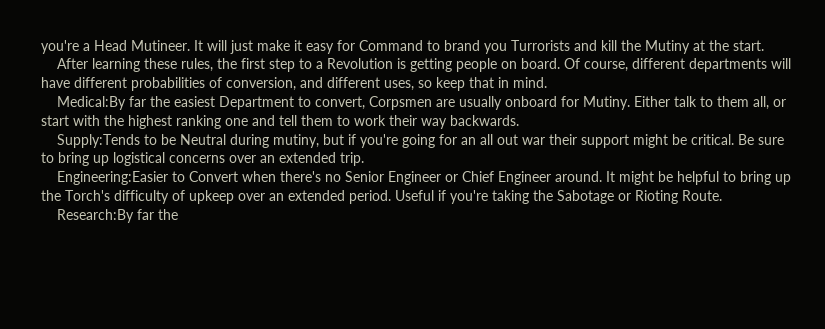you're a Head Mutineer. It will just make it easy for Command to brand you Turrorists and kill the Mutiny at the start.
    After learning these rules, the first step to a Revolution is getting people on board. Of course, different departments will have different probabilities of conversion, and different uses, so keep that in mind.
    Medical:By far the easiest Department to convert, Corpsmen are usually onboard for Mutiny. Either talk to them all, or start with the highest ranking one and tell them to work their way backwards.
    Supply:Tends to be Neutral during mutiny, but if you're going for an all out war their support might be critical. Be sure to bring up logistical concerns over an extended trip.
    Engineering:Easier to Convert when there's no Senior Engineer or Chief Engineer around. It might be helpful to bring up the Torch's difficulty of upkeep over an extended period. Useful if you're taking the Sabotage or Rioting Route.
    Research:By far the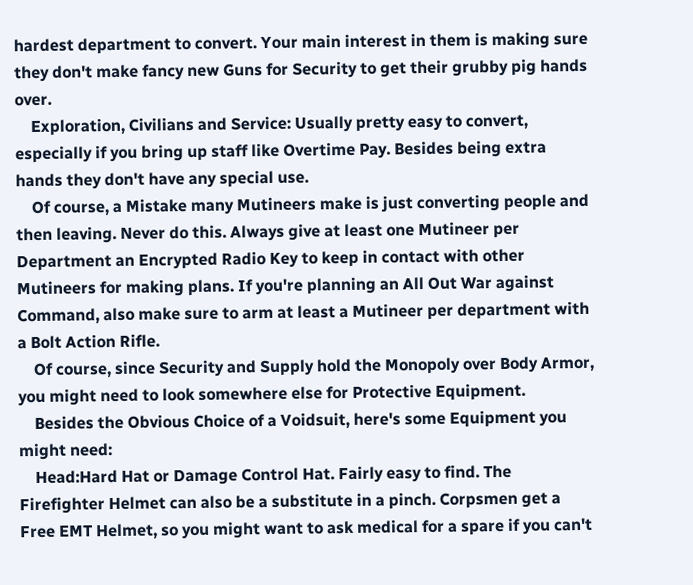hardest department to convert. Your main interest in them is making sure they don't make fancy new Guns for Security to get their grubby pig hands over.
    Exploration, Civilians and Service: Usually pretty easy to convert, especially if you bring up staff like Overtime Pay. Besides being extra hands they don't have any special use.
    Of course, a Mistake many Mutineers make is just converting people and then leaving. Never do this. Always give at least one Mutineer per Department an Encrypted Radio Key to keep in contact with other Mutineers for making plans. If you're planning an All Out War against Command, also make sure to arm at least a Mutineer per department with a Bolt Action Rifle.
    Of course, since Security and Supply hold the Monopoly over Body Armor, you might need to look somewhere else for Protective Equipment.
    Besides the Obvious Choice of a Voidsuit, here's some Equipment you might need:
    Head:Hard Hat or Damage Control Hat. Fairly easy to find. The Firefighter Helmet can also be a substitute in a pinch. Corpsmen get a Free EMT Helmet, so you might want to ask medical for a spare if you can't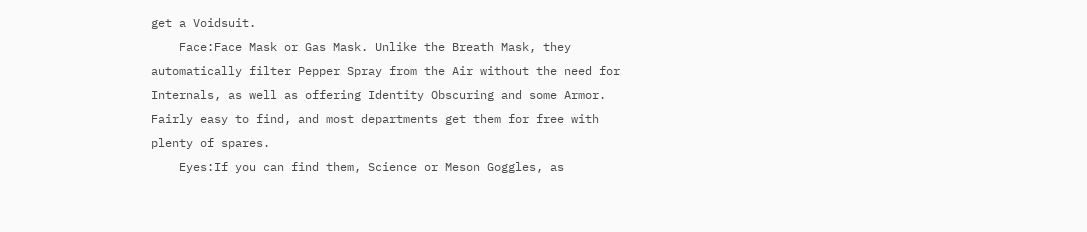get a Voidsuit.
    Face:Face Mask or Gas Mask. Unlike the Breath Mask, they automatically filter Pepper Spray from the Air without the need for Internals, as well as offering Identity Obscuring and some Armor. Fairly easy to find, and most departments get them for free with plenty of spares.
    Eyes:If you can find them, Science or Meson Goggles, as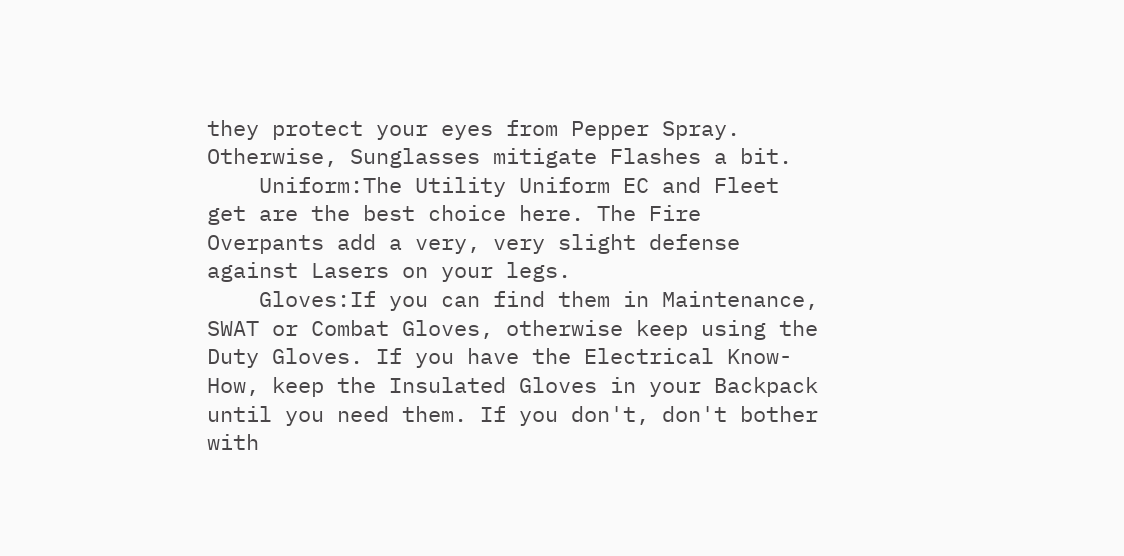they protect your eyes from Pepper Spray. Otherwise, Sunglasses mitigate Flashes a bit.
    Uniform:The Utility Uniform EC and Fleet get are the best choice here. The Fire Overpants add a very, very slight defense against Lasers on your legs.
    Gloves:If you can find them in Maintenance, SWAT or Combat Gloves, otherwise keep using the Duty Gloves. If you have the Electrical Know-How, keep the Insulated Gloves in your Backpack until you need them. If you don't, don't bother with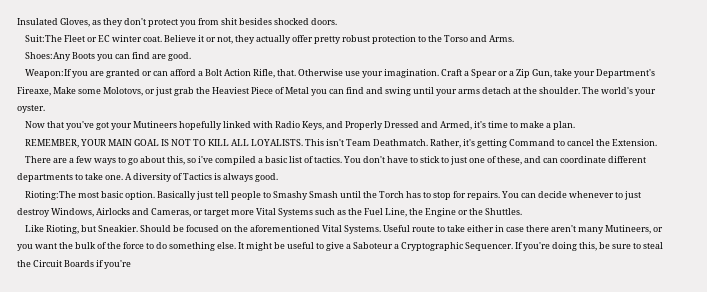Insulated Gloves, as they don't protect you from shit besides shocked doors.
    Suit:The Fleet or EC winter coat. Believe it or not, they actually offer pretty robust protection to the Torso and Arms.
    Shoes:Any Boots you can find are good.
    Weapon:If you are granted or can afford a Bolt Action Rifle, that. Otherwise use your imagination. Craft a Spear or a Zip Gun, take your Department's Fireaxe, Make some Molotovs, or just grab the Heaviest Piece of Metal you can find and swing until your arms detach at the shoulder. The world's your oyster.
    Now that you've got your Mutineers hopefully linked with Radio Keys, and Properly Dressed and Armed, it's time to make a plan.
    REMEMBER, YOUR MAIN GOAL IS NOT TO KILL ALL LOYALISTS. This isn't Team Deathmatch. Rather, it's getting Command to cancel the Extension.
    There are a few ways to go about this, so i've compiled a basic list of tactics. You don't have to stick to just one of these, and can coordinate different departments to take one. A diversity of Tactics is always good.
    Rioting:The most basic option. Basically just tell people to Smashy Smash until the Torch has to stop for repairs. You can decide whenever to just destroy Windows, Airlocks and Cameras, or target more Vital Systems such as the Fuel Line, the Engine or the Shuttles.
    Like Rioting, but Sneakier. Should be focused on the aforementioned Vital Systems. Useful route to take either in case there aren't many Mutineers, or you want the bulk of the force to do something else. It might be useful to give a Saboteur a Cryptographic Sequencer. If you're doing this, be sure to steal the Circuit Boards if you're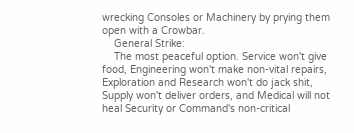wrecking Consoles or Machinery by prying them open with a Crowbar.
    General Strike:
    The most peaceful option. Service won't give food, Engineering won't make non-vital repairs, Exploration and Research won't do jack shit, Supply won't deliver orders, and Medical will not heal Security or Command's non-critical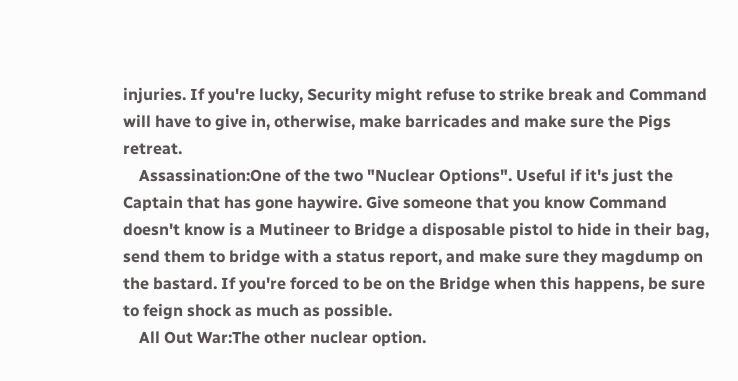injuries. If you're lucky, Security might refuse to strike break and Command will have to give in, otherwise, make barricades and make sure the Pigs retreat.
    Assassination:One of the two "Nuclear Options". Useful if it's just the Captain that has gone haywire. Give someone that you know Command doesn't know is a Mutineer to Bridge a disposable pistol to hide in their bag, send them to bridge with a status report, and make sure they magdump on the bastard. If you're forced to be on the Bridge when this happens, be sure to feign shock as much as possible.
    All Out War:The other nuclear option.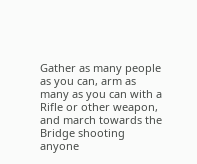Gather as many people as you can, arm as many as you can with a Rifle or other weapon, and march towards the Bridge shooting anyone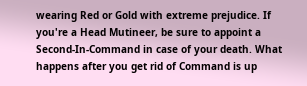wearing Red or Gold with extreme prejudice. If you're a Head Mutineer, be sure to appoint a Second-In-Command in case of your death. What happens after you get rid of Command is up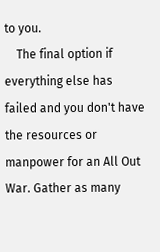to you.
    The final option if everything else has failed and you don't have the resources or manpower for an All Out War. Gather as many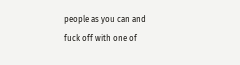people as you can and fuck off with one of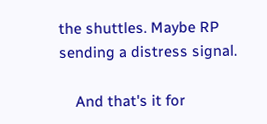the shuttles. Maybe RP sending a distress signal.

    And that's it for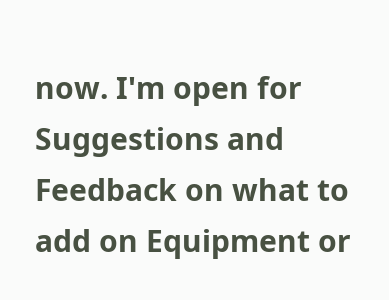now. I'm open for Suggestions and Feedback on what to add on Equipment or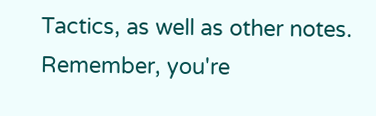Tactics, as well as other notes. Remember, you're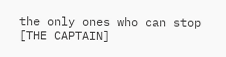the only ones who can stop [THE CAPTAIN]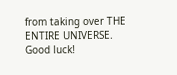from taking over THE ENTIRE UNIVERSE. Good luck!